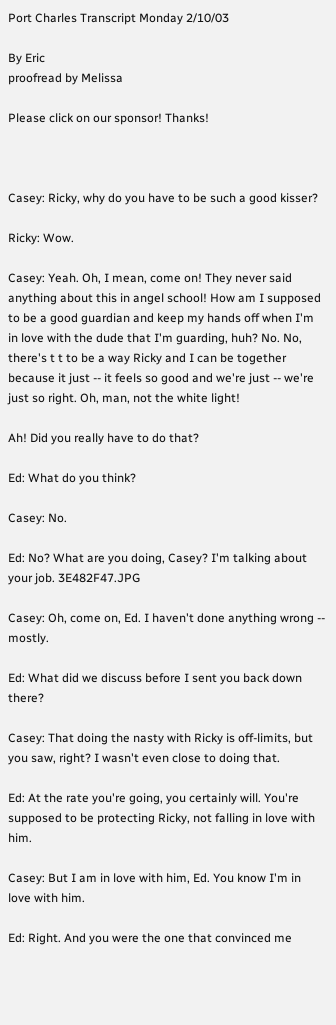Port Charles Transcript Monday 2/10/03

By Eric
proofread by Melissa

Please click on our sponsor! Thanks!



Casey: Ricky, why do you have to be such a good kisser?

Ricky: Wow.

Casey: Yeah. Oh, I mean, come on! They never said anything about this in angel school! How am I supposed to be a good guardian and keep my hands off when I'm in love with the dude that I'm guarding, huh? No. No, there's t t to be a way Ricky and I can be together because it just -- it feels so good and we're just -- we're just so right. Oh, man, not the white light!

Ah! Did you really have to do that?

Ed: What do you think?

Casey: No.

Ed: No? What are you doing, Casey? I'm talking about your job. 3E482F47.JPG

Casey: Oh, come on, Ed. I haven't done anything wrong -- mostly.

Ed: What did we discuss before I sent you back down there?

Casey: That doing the nasty with Ricky is off-limits, but you saw, right? I wasn't even close to doing that.

Ed: At the rate you're going, you certainly will. You're supposed to be protecting Ricky, not falling in love with him.

Casey: But I am in love with him, Ed. You know I'm in love with him.

Ed: Right. And you were the one that convinced me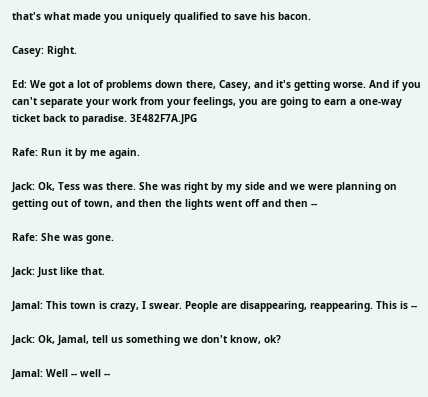that's what made you uniquely qualified to save his bacon.

Casey: Right.

Ed: We got a lot of problems down there, Casey, and it's getting worse. And if you can't separate your work from your feelings, you are going to earn a one-way ticket back to paradise. 3E482F7A.JPG

Rafe: Run it by me again.

Jack: Ok, Tess was there. She was right by my side and we were planning on getting out of town, and then the lights went off and then --

Rafe: She was gone.

Jack: Just like that.

Jamal: This town is crazy, I swear. People are disappearing, reappearing. This is --

Jack: Ok, Jamal, tell us something we don't know, ok?

Jamal: Well -- well --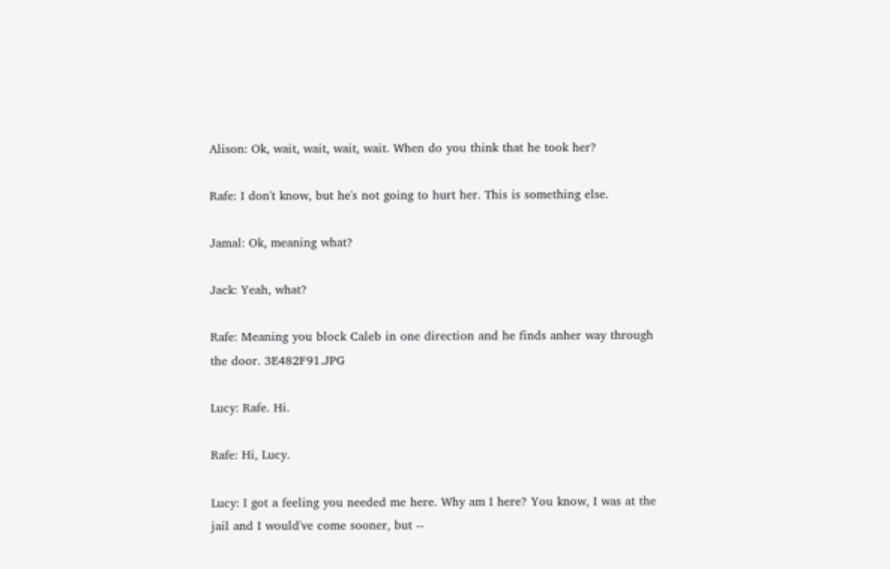Alison: Ok, wait, wait, wait, wait. When do you think that he took her?

Rafe: I don't know, but he's not going to hurt her. This is something else.

Jamal: Ok, meaning what?

Jack: Yeah, what?

Rafe: Meaning you block Caleb in one direction and he finds anher way through the door. 3E482F91.JPG

Lucy: Rafe. Hi.

Rafe: Hi, Lucy.

Lucy: I got a feeling you needed me here. Why am I here? You know, I was at the jail and I would've come sooner, but --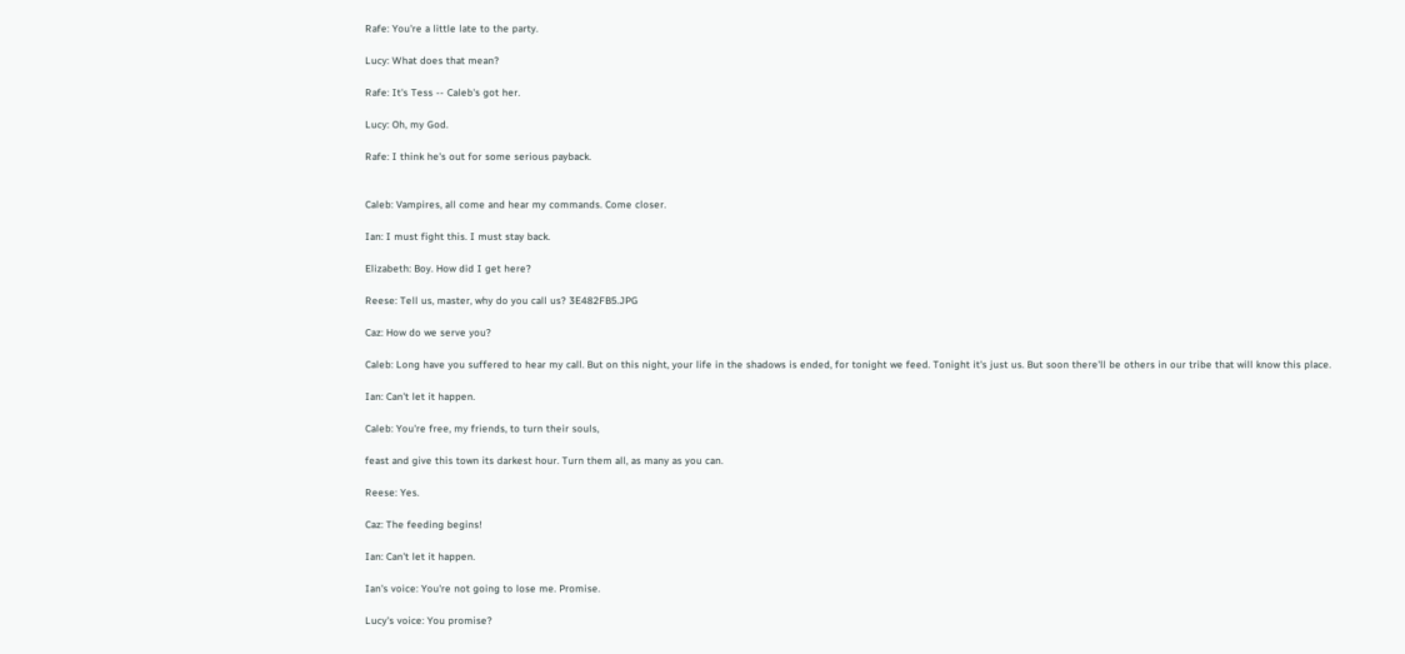Rafe: You're a little late to the party.

Lucy: What does that mean?

Rafe: It's Tess -- Caleb's got her.

Lucy: Oh, my God.

Rafe: I think he's out for some serious payback.


Caleb: Vampires, all come and hear my commands. Come closer.

Ian: I must fight this. I must stay back.

Elizabeth: Boy. How did I get here?

Reese: Tell us, master, why do you call us? 3E482FB5.JPG

Caz: How do we serve you?

Caleb: Long have you suffered to hear my call. But on this night, your life in the shadows is ended, for tonight we feed. Tonight it's just us. But soon there'll be others in our tribe that will know this place.

Ian: Can't let it happen.

Caleb: You're free, my friends, to turn their souls,

feast and give this town its darkest hour. Turn them all, as many as you can.

Reese: Yes.

Caz: The feeding begins!

Ian: Can't let it happen.

Ian's voice: You're not going to lose me. Promise.

Lucy's voice: You promise?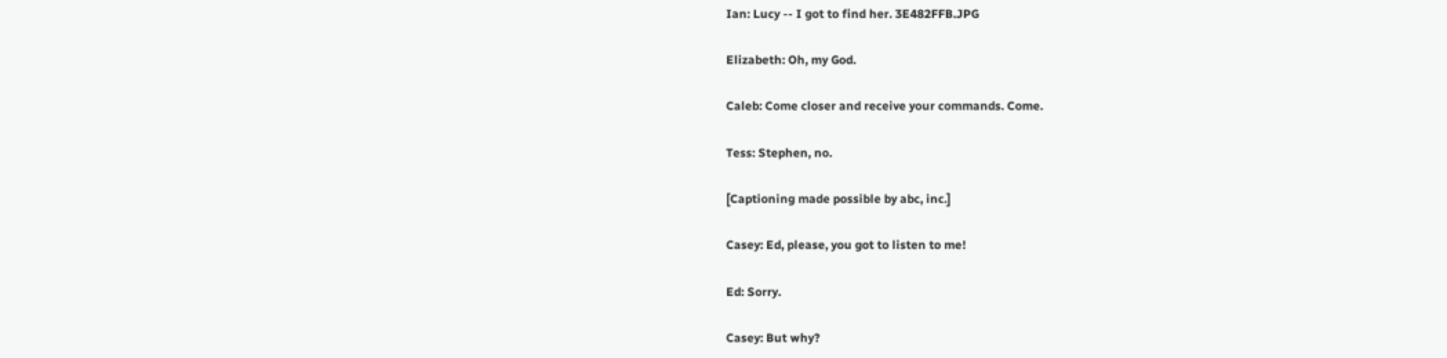Ian: Lucy -- I got to find her. 3E482FFB.JPG

Elizabeth: Oh, my God.

Caleb: Come closer and receive your commands. Come.

Tess: Stephen, no.

[Captioning made possible by abc, inc.]

Casey: Ed, please, you got to listen to me!

Ed: Sorry.

Casey: But why?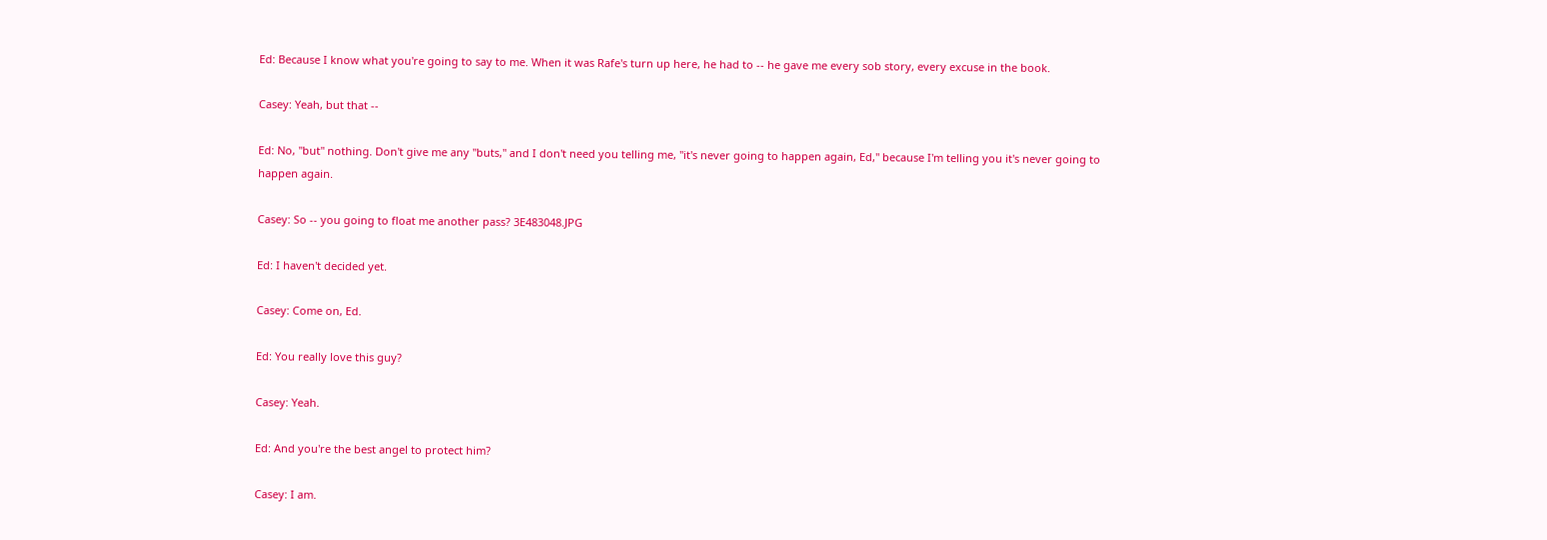Ed: Because I know what you're going to say to me. When it was Rafe's turn up here, he had to -- he gave me every sob story, every excuse in the book.

Casey: Yeah, but that --

Ed: No, "but" nothing. Don't give me any "buts," and I don't need you telling me, "it's never going to happen again, Ed," because I'm telling you it's never going to happen again.

Casey: So -- you going to float me another pass? 3E483048.JPG

Ed: I haven't decided yet.

Casey: Come on, Ed.

Ed: You really love this guy?

Casey: Yeah.

Ed: And you're the best angel to protect him?

Casey: I am.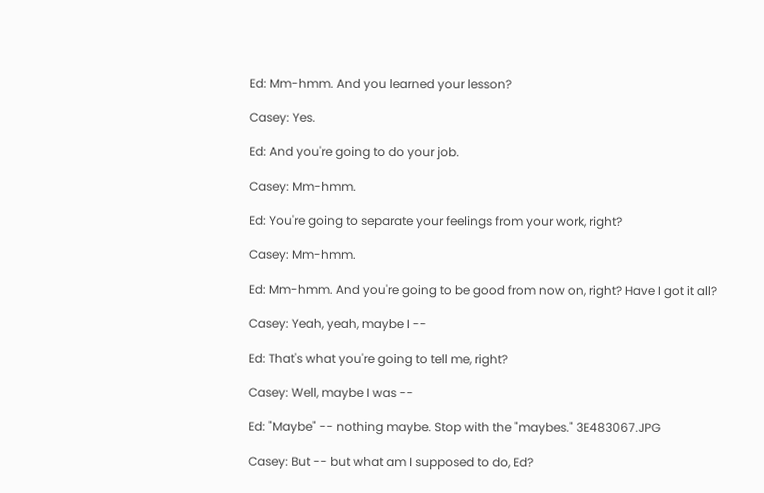Ed: Mm-hmm. And you learned your lesson?

Casey: Yes.

Ed: And you're going to do your job.

Casey: Mm-hmm.

Ed: You're going to separate your feelings from your work, right?

Casey: Mm-hmm.

Ed: Mm-hmm. And you're going to be good from now on, right? Have I got it all?

Casey: Yeah, yeah, maybe I --

Ed: That's what you're going to tell me, right?

Casey: Well, maybe I was --

Ed: "Maybe" -- nothing maybe. Stop with the "maybes." 3E483067.JPG

Casey: But -- but what am I supposed to do, Ed?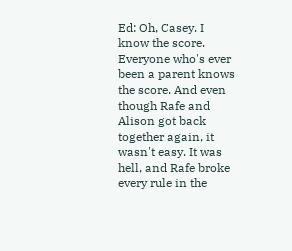Ed: Oh, Casey. I know the score. Everyone who's ever been a parent knows the score. And even though Rafe and Alison got back together again, it wasn't easy. It was hell, and Rafe broke every rule in the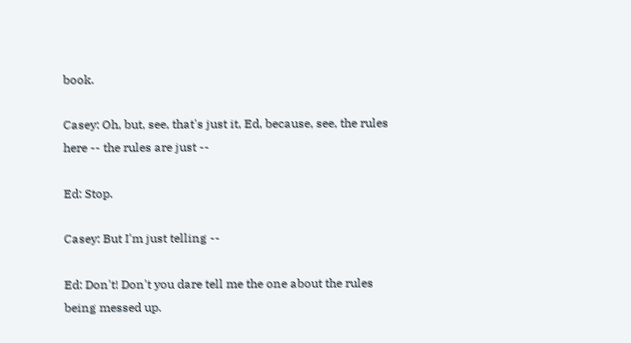book.

Casey: Oh, but, see, that's just it, Ed, because, see, the rules here -- the rules are just --

Ed: Stop.

Casey: But I'm just telling --

Ed: Don't! Don't you dare tell me the one about the rules being messed up.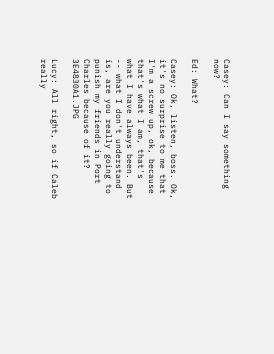Casey: Can I say something now?

Ed: What?

Casey: Ok, listen, boss. Ok, it's no surprise to me that I'm a screw up, ok, because that's what I am, that's what I have always been. But -- what I don't understand is, are you really going to punish my friends in Port Charles because of it? 3E4830A1.JPG

Lucy: All right, so if Caleb really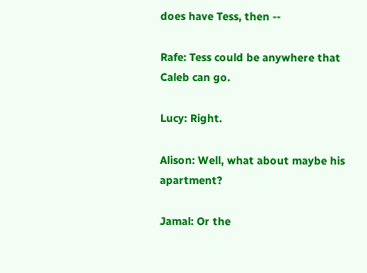does have Tess, then --

Rafe: Tess could be anywhere that Caleb can go.

Lucy: Right.

Alison: Well, what about maybe his apartment?

Jamal: Or the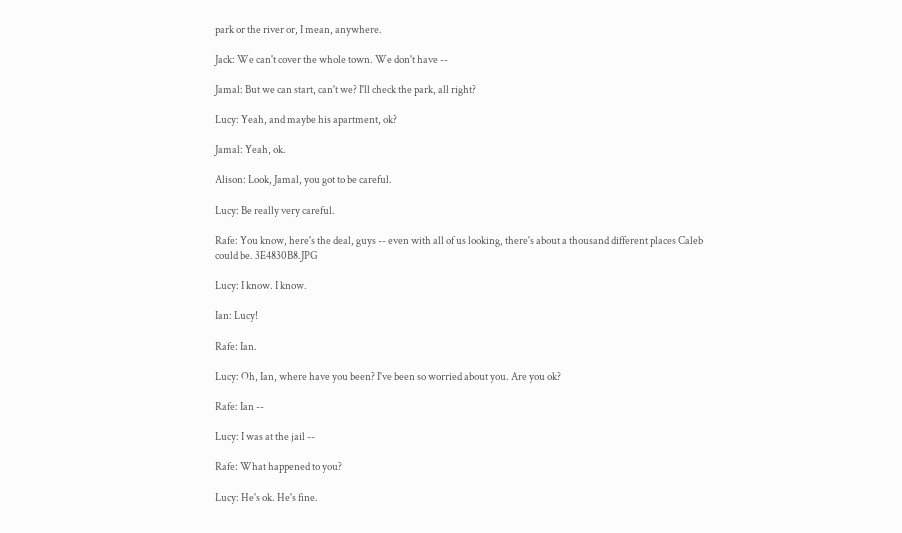park or the river or, I mean, anywhere.

Jack: We can't cover the whole town. We don't have --

Jamal: But we can start, can't we? I'll check the park, all right?

Lucy: Yeah, and maybe his apartment, ok?

Jamal: Yeah, ok.

Alison: Look, Jamal, you got to be careful.

Lucy: Be really very careful.

Rafe: You know, here's the deal, guys -- even with all of us looking, there's about a thousand different places Caleb could be. 3E4830B8.JPG

Lucy: I know. I know.

Ian: Lucy!

Rafe: Ian.

Lucy: Oh, Ian, where have you been? I've been so worried about you. Are you ok?

Rafe: Ian --

Lucy: I was at the jail --

Rafe: What happened to you?

Lucy: He's ok. He's fine.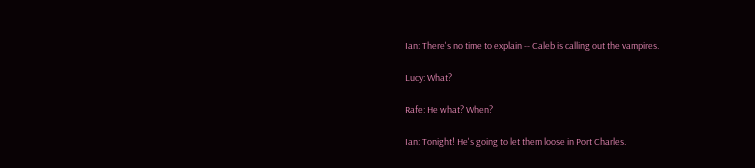Ian: There's no time to explain -- Caleb is calling out the vampires.

Lucy: What?

Rafe: He what? When?

Ian: Tonight! He's going to let them loose in Port Charles.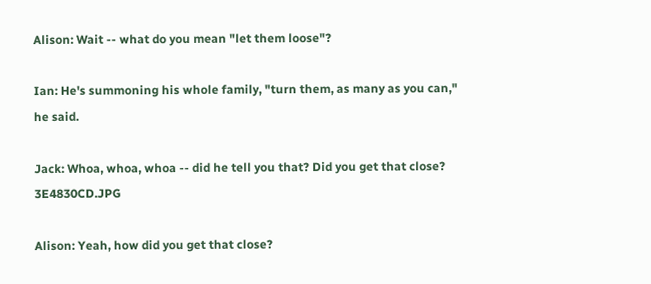Alison: Wait -- what do you mean "let them loose"?

Ian: He's summoning his whole family, "turn them, as many as you can," he said.

Jack: Whoa, whoa, whoa -- did he tell you that? Did you get that close? 3E4830CD.JPG

Alison: Yeah, how did you get that close?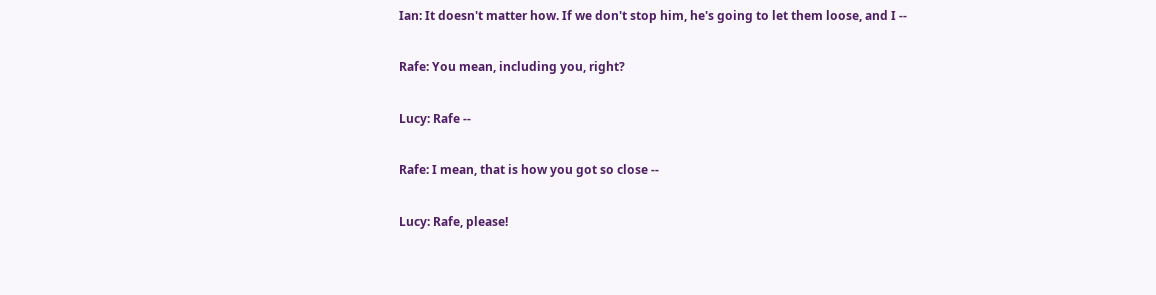Ian: It doesn't matter how. If we don't stop him, he's going to let them loose, and I --

Rafe: You mean, including you, right?

Lucy: Rafe --

Rafe: I mean, that is how you got so close --

Lucy: Rafe, please!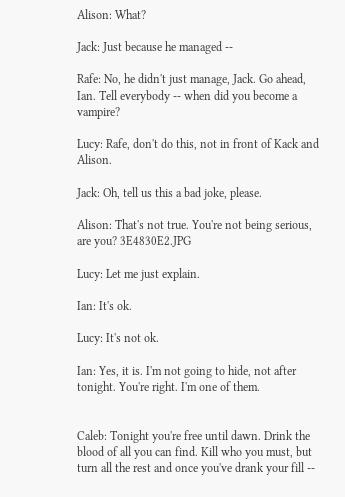Alison: What?

Jack: Just because he managed --

Rafe: No, he didn't just manage, Jack. Go ahead, Ian. Tell everybody -- when did you become a vampire?

Lucy: Rafe, don't do this, not in front of Kack and Alison.

Jack: Oh, tell us this a bad joke, please.

Alison: That's not true. You're not being serious, are you? 3E4830E2.JPG

Lucy: Let me just explain.

Ian: It's ok.

Lucy: It's not ok.

Ian: Yes, it is. I'm not going to hide, not after tonight. You're right. I'm one of them.


Caleb: Tonight you're free until dawn. Drink the blood of all you can find. Kill who you must, but turn all the rest and once you've drank your fill --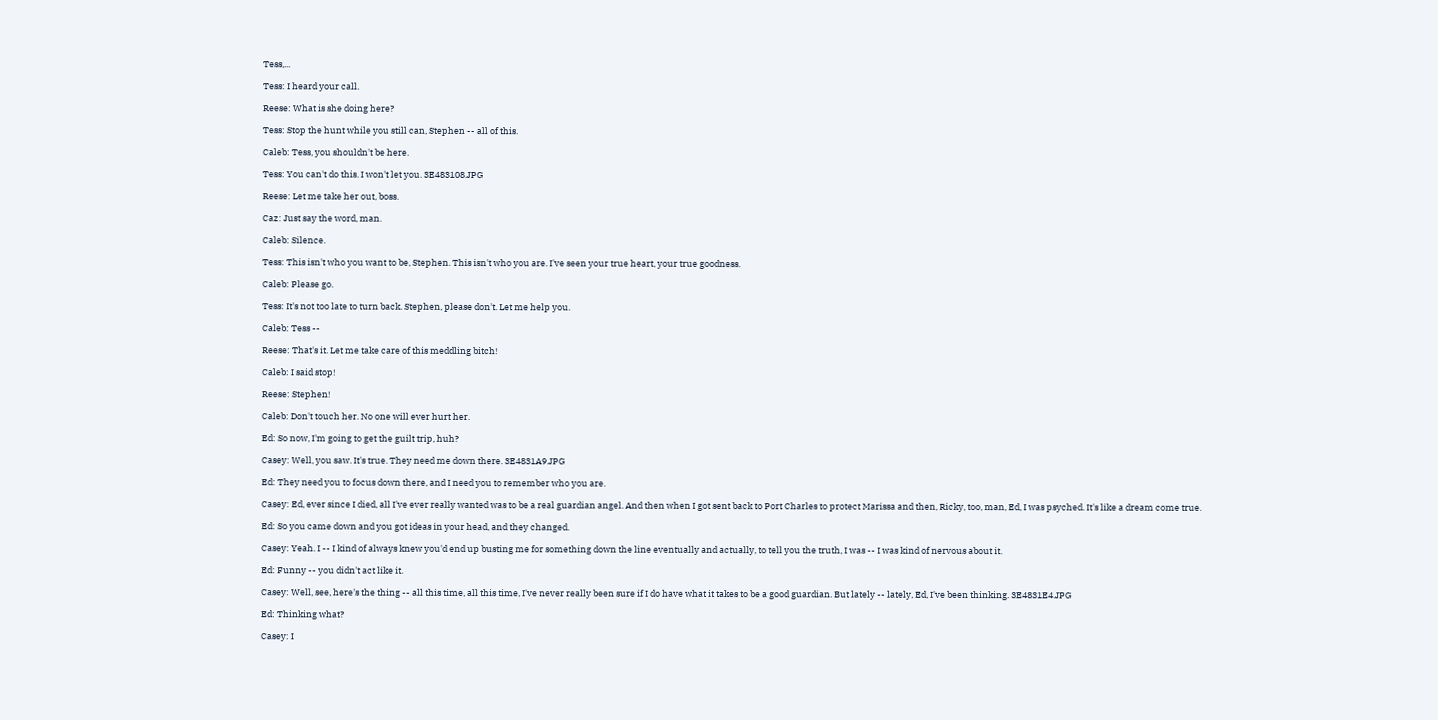Tess,...

Tess: I heard your call.

Reese: What is she doing here?

Tess: Stop the hunt while you still can, Stephen -- all of this.

Caleb: Tess, you shouldn't be here.

Tess: You can't do this. I won't let you. 3E483108.JPG

Reese: Let me take her out, boss.

Caz: Just say the word, man.

Caleb: Silence.

Tess: This isn't who you want to be, Stephen. This isn't who you are. I've seen your true heart, your true goodness.

Caleb: Please go.

Tess: It's not too late to turn back. Stephen, please don't. Let me help you.

Caleb: Tess --

Reese: That's it. Let me take care of this meddling bitch!

Caleb: I said stop!

Reese: Stephen!

Caleb: Don't touch her. No one will ever hurt her.

Ed: So now, I'm going to get the guilt trip, huh?

Casey: Well, you saw. It's true. They need me down there. 3E4831A9.JPG

Ed: They need you to focus down there, and I need you to remember who you are.

Casey: Ed, ever since I died, all I've ever really wanted was to be a real guardian angel. And then when I got sent back to Port Charles to protect Marissa and then, Ricky, too, man, Ed, I was psyched. It's like a dream come true.

Ed: So you came down and you got ideas in your head, and they changed.

Casey: Yeah. I -- I kind of always knew you'd end up busting me for something down the line eventually and actually, to tell you the truth, I was -- I was kind of nervous about it.

Ed: Funny -- you didn't act like it.

Casey: Well, see, here's the thing -- all this time, all this time, I've never really been sure if I do have what it takes to be a good guardian. But lately -- lately, Ed, I've been thinking. 3E4831E4.JPG

Ed: Thinking what?

Casey: I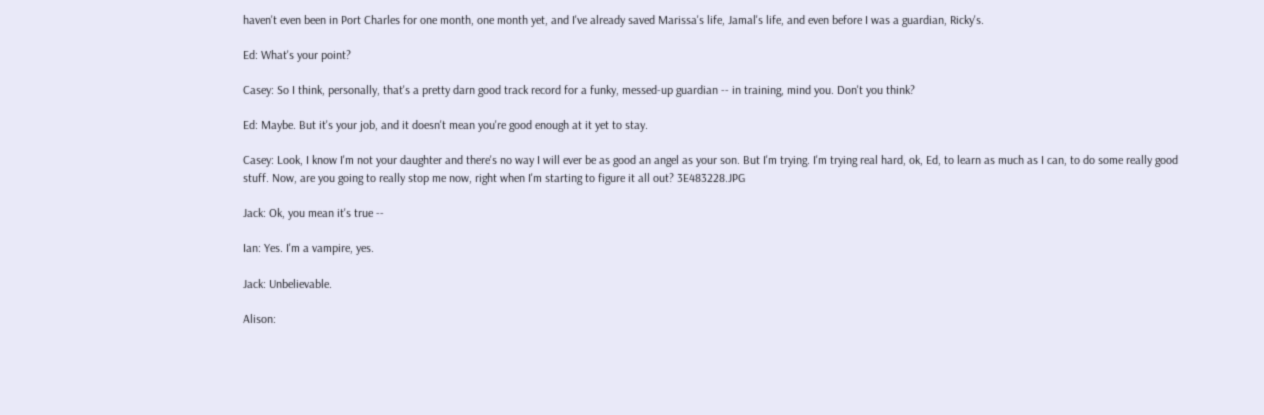haven't even been in Port Charles for one month, one month yet, and I've already saved Marissa's life, Jamal's life, and even before I was a guardian, Ricky's.

Ed: What's your point?

Casey: So I think, personally, that's a pretty darn good track record for a funky, messed-up guardian -- in training, mind you. Don't you think?

Ed: Maybe. But it's your job, and it doesn't mean you're good enough at it yet to stay.

Casey: Look, I know I'm not your daughter and there's no way I will ever be as good an angel as your son. But I'm trying. I'm trying real hard, ok, Ed, to learn as much as I can, to do some really good stuff. Now, are you going to really stop me now, right when I'm starting to figure it all out? 3E483228.JPG

Jack: Ok, you mean it's true --

Ian: Yes. I'm a vampire, yes.

Jack: Unbelievable.

Alison: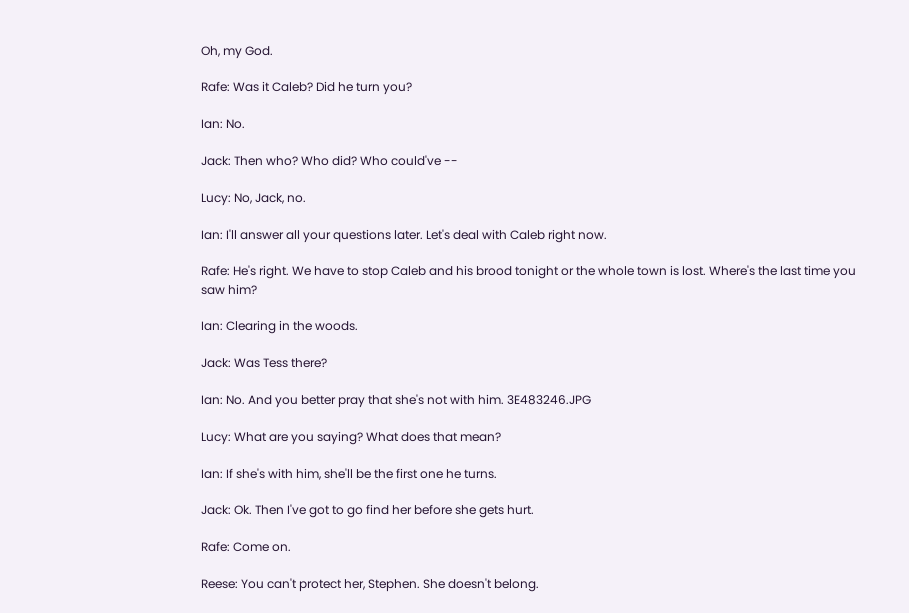Oh, my God.

Rafe: Was it Caleb? Did he turn you?

Ian: No.

Jack: Then who? Who did? Who could've --

Lucy: No, Jack, no.

Ian: I'll answer all your questions later. Let's deal with Caleb right now.

Rafe: He's right. We have to stop Caleb and his brood tonight or the whole town is lost. Where's the last time you saw him?

Ian: Clearing in the woods.

Jack: Was Tess there?

Ian: No. And you better pray that she's not with him. 3E483246.JPG

Lucy: What are you saying? What does that mean?

Ian: If she's with him, she'll be the first one he turns.

Jack: Ok. Then I've got to go find her before she gets hurt.

Rafe: Come on.

Reese: You can't protect her, Stephen. She doesn't belong.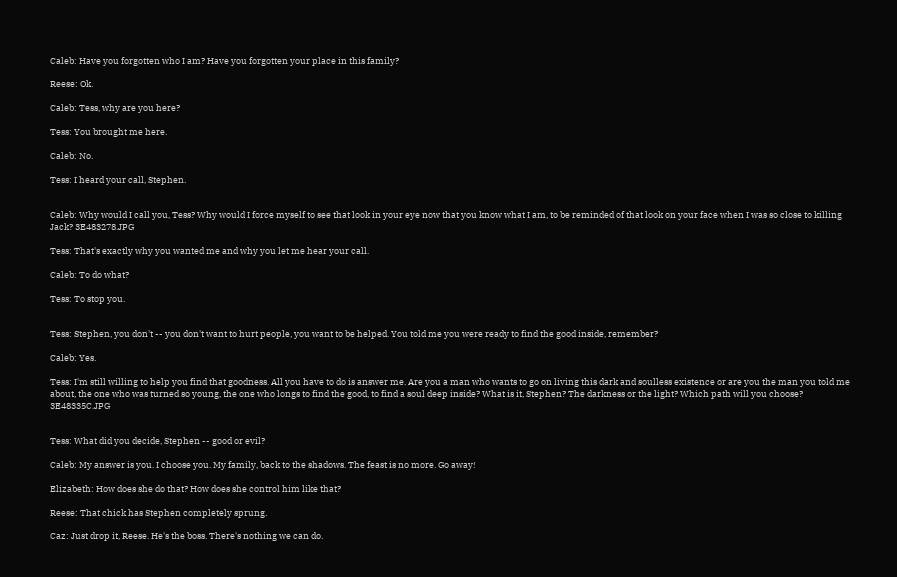Caleb: Have you forgotten who I am? Have you forgotten your place in this family?

Reese: Ok.

Caleb: Tess, why are you here?

Tess: You brought me here.

Caleb: No.

Tess: I heard your call, Stephen.


Caleb: Why would I call you, Tess? Why would I force myself to see that look in your eye now that you know what I am, to be reminded of that look on your face when I was so close to killing Jack? 3E483278.JPG

Tess: That's exactly why you wanted me and why you let me hear your call.

Caleb: To do what?

Tess: To stop you.


Tess: Stephen, you don't -- you don't want to hurt people, you want to be helped. You told me you were ready to find the good inside, remember?

Caleb: Yes.

Tess: I'm still willing to help you find that goodness. All you have to do is answer me. Are you a man who wants to go on living this dark and soulless existence or are you the man you told me about, the one who was turned so young, the one who longs to find the good, to find a soul deep inside? What is it, Stephen? The darkness or the light? Which path will you choose? 3E48335C.JPG


Tess: What did you decide, Stephen -- good or evil?

Caleb: My answer is you. I choose you. My family, back to the shadows. The feast is no more. Go away!

Elizabeth: How does she do that? How does she control him like that?

Reese: That chick has Stephen completely sprung.

Caz: Just drop it, Reese. He's the boss. There's nothing we can do.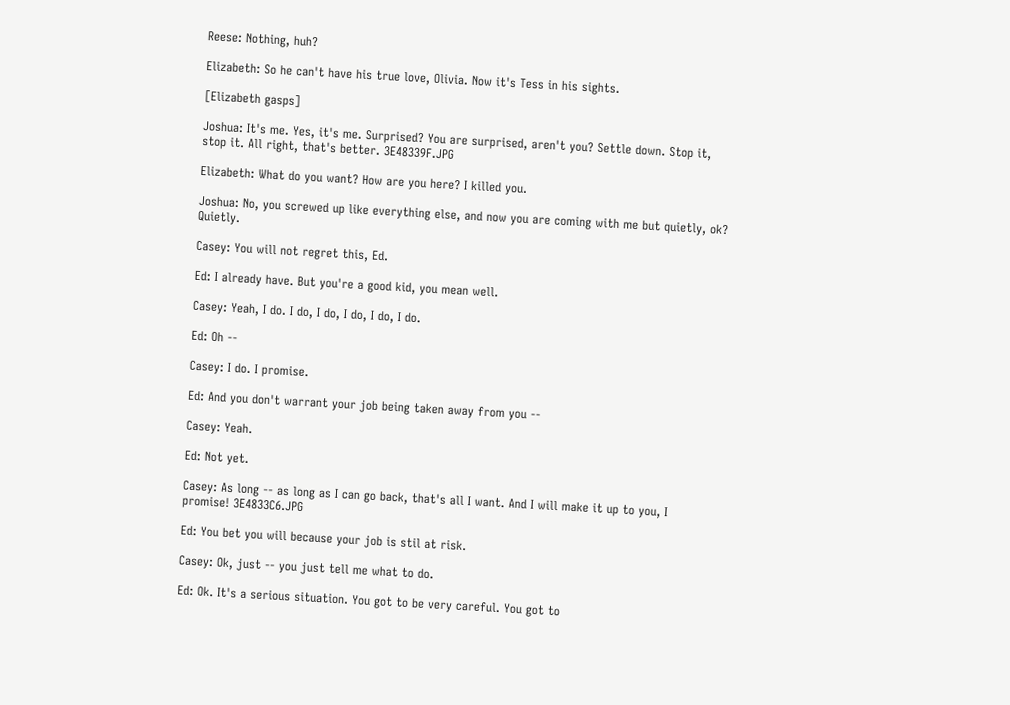Reese: Nothing, huh?

Elizabeth: So he can't have his true love, Olivia. Now it's Tess in his sights.

[Elizabeth gasps]

Joshua: It's me. Yes, it's me. Surprised? You are surprised, aren't you? Settle down. Stop it, stop it. All right, that's better. 3E48339F.JPG

Elizabeth: What do you want? How are you here? I killed you.

Joshua: No, you screwed up like everything else, and now you are coming with me but quietly, ok? Quietly.

Casey: You will not regret this, Ed.

Ed: I already have. But you're a good kid, you mean well.

Casey: Yeah, I do. I do, I do, I do, I do, I do.

Ed: Oh --

Casey: I do. I promise.

Ed: And you don't warrant your job being taken away from you --

Casey: Yeah.

Ed: Not yet.

Casey: As long -- as long as I can go back, that's all I want. And I will make it up to you, I promise! 3E4833C6.JPG

Ed: You bet you will because your job is stil at risk.

Casey: Ok, just -- you just tell me what to do.

Ed: Ok. It's a serious situation. You got to be very careful. You got to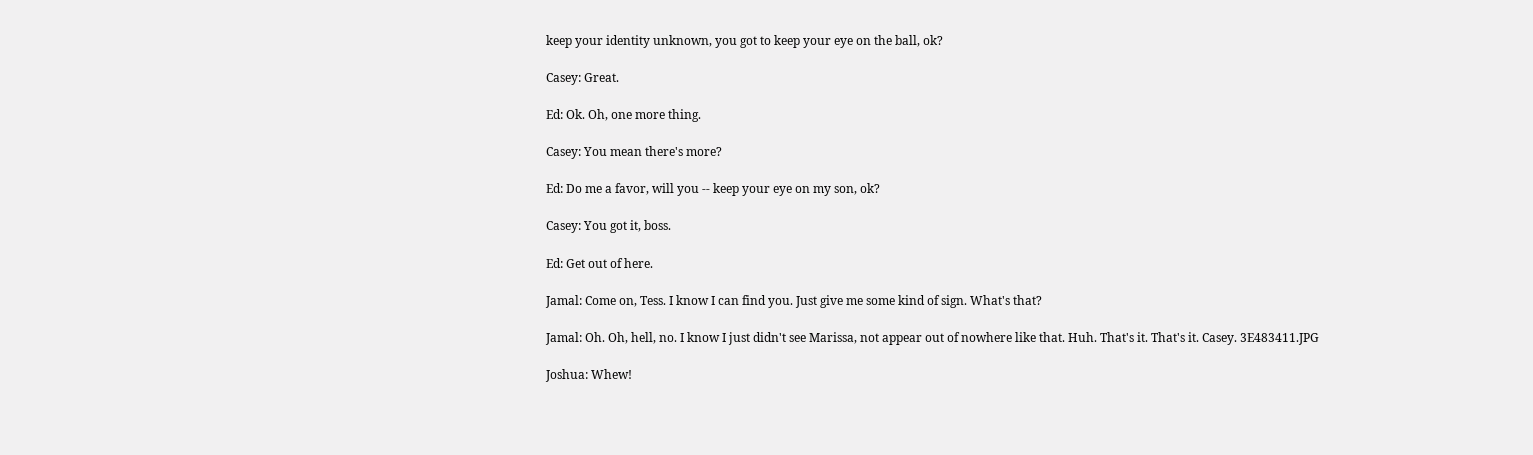keep your identity unknown, you got to keep your eye on the ball, ok?

Casey: Great.

Ed: Ok. Oh, one more thing.

Casey: You mean there's more?

Ed: Do me a favor, will you -- keep your eye on my son, ok?

Casey: You got it, boss.

Ed: Get out of here.

Jamal: Come on, Tess. I know I can find you. Just give me some kind of sign. What's that?

Jamal: Oh. Oh, hell, no. I know I just didn't see Marissa, not appear out of nowhere like that. Huh. That's it. That's it. Casey. 3E483411.JPG

Joshua: Whew!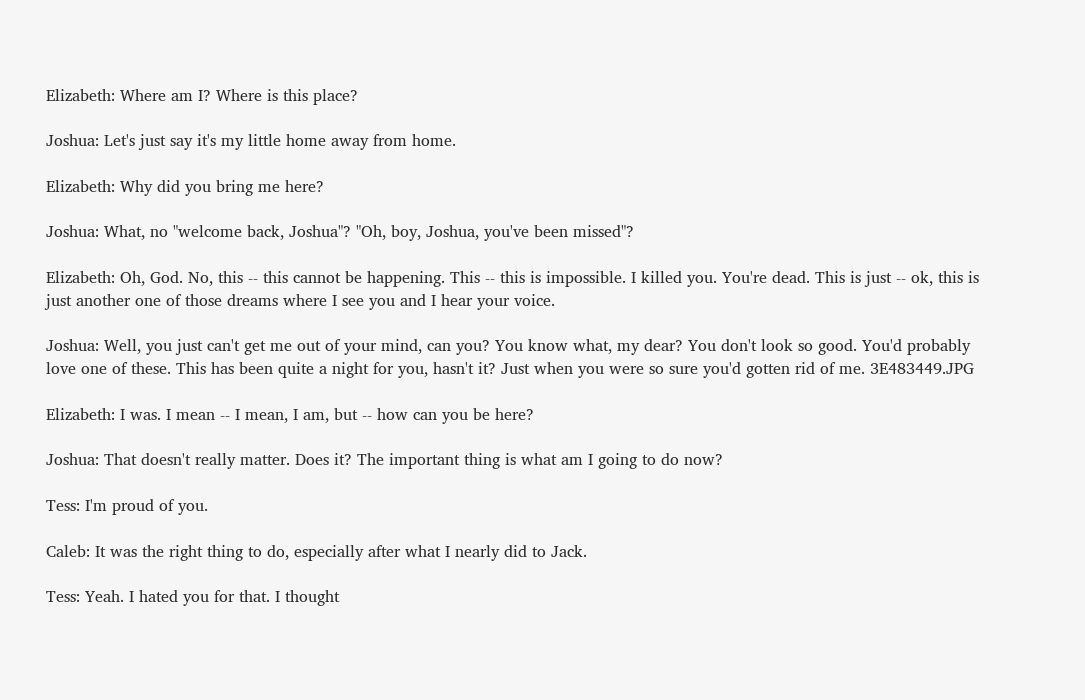Elizabeth: Where am I? Where is this place?

Joshua: Let's just say it's my little home away from home.

Elizabeth: Why did you bring me here?

Joshua: What, no "welcome back, Joshua"? "Oh, boy, Joshua, you've been missed"?

Elizabeth: Oh, God. No, this -- this cannot be happening. This -- this is impossible. I killed you. You're dead. This is just -- ok, this is just another one of those dreams where I see you and I hear your voice.

Joshua: Well, you just can't get me out of your mind, can you? You know what, my dear? You don't look so good. You'd probably love one of these. This has been quite a night for you, hasn't it? Just when you were so sure you'd gotten rid of me. 3E483449.JPG

Elizabeth: I was. I mean -- I mean, I am, but -- how can you be here?

Joshua: That doesn't really matter. Does it? The important thing is what am I going to do now?

Tess: I'm proud of you.

Caleb: It was the right thing to do, especially after what I nearly did to Jack.

Tess: Yeah. I hated you for that. I thought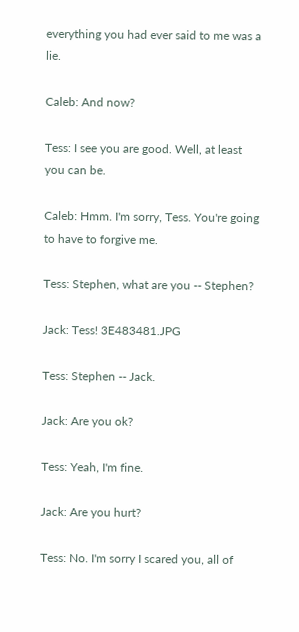everything you had ever said to me was a lie.

Caleb: And now?

Tess: I see you are good. Well, at least you can be.

Caleb: Hmm. I'm sorry, Tess. You're going to have to forgive me.

Tess: Stephen, what are you -- Stephen?

Jack: Tess! 3E483481.JPG

Tess: Stephen -- Jack.

Jack: Are you ok?

Tess: Yeah, I'm fine.

Jack: Are you hurt?

Tess: No. I'm sorry I scared you, all of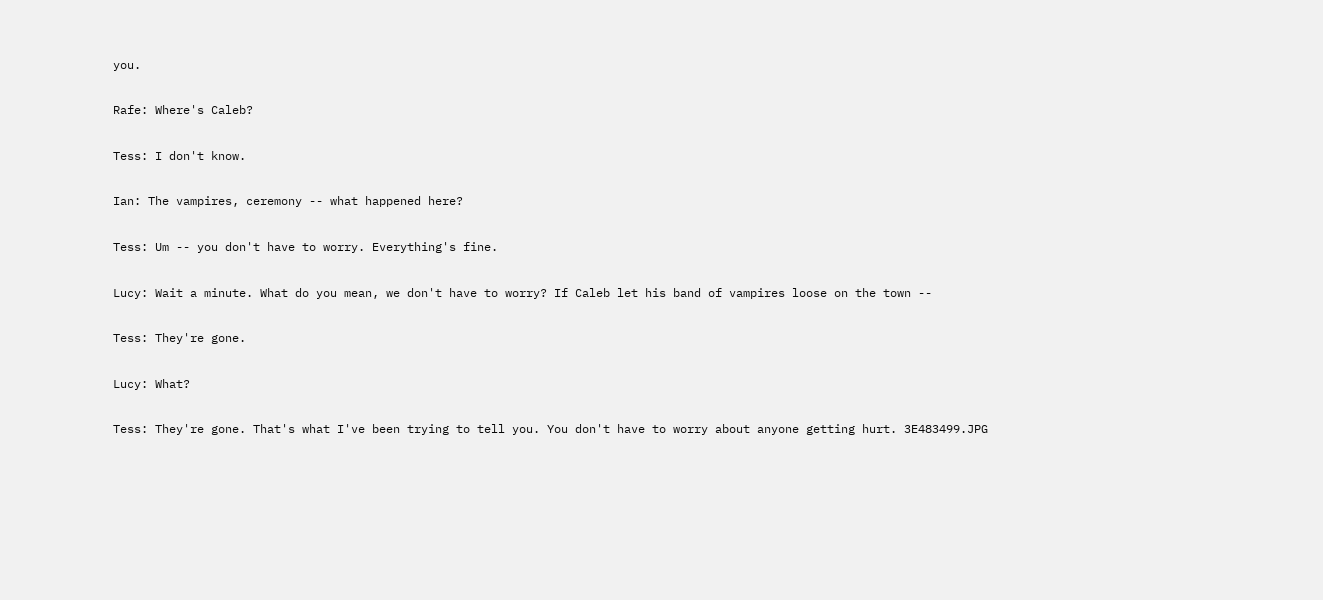you.

Rafe: Where's Caleb?

Tess: I don't know.

Ian: The vampires, ceremony -- what happened here?

Tess: Um -- you don't have to worry. Everything's fine.

Lucy: Wait a minute. What do you mean, we don't have to worry? If Caleb let his band of vampires loose on the town --

Tess: They're gone.

Lucy: What?

Tess: They're gone. That's what I've been trying to tell you. You don't have to worry about anyone getting hurt. 3E483499.JPG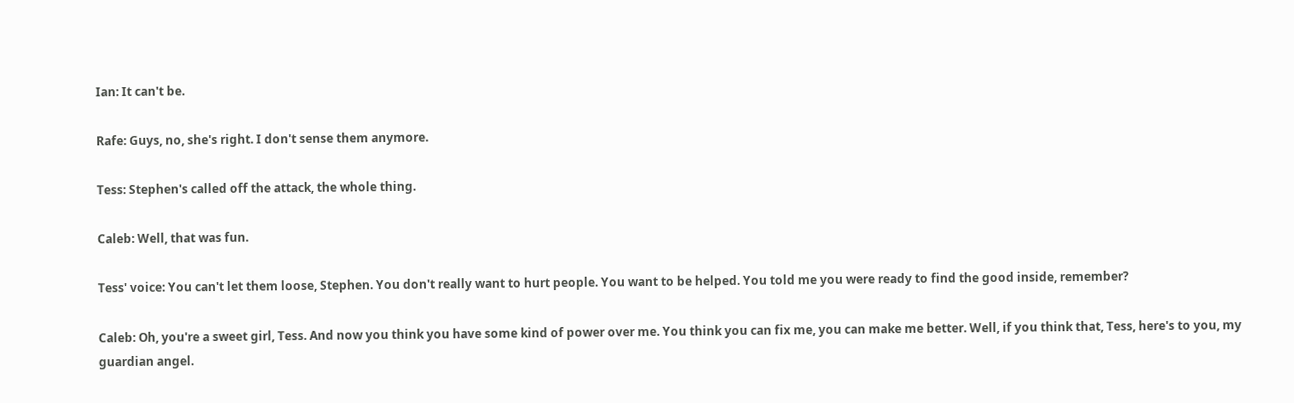Ian: It can't be.

Rafe: Guys, no, she's right. I don't sense them anymore.

Tess: Stephen's called off the attack, the whole thing.

Caleb: Well, that was fun.

Tess' voice: You can't let them loose, Stephen. You don't really want to hurt people. You want to be helped. You told me you were ready to find the good inside, remember?

Caleb: Oh, you're a sweet girl, Tess. And now you think you have some kind of power over me. You think you can fix me, you can make me better. Well, if you think that, Tess, here's to you, my guardian angel.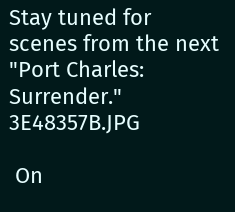Stay tuned for scenes from the next "Port Charles: Surrender." 3E48357B.JPG

 On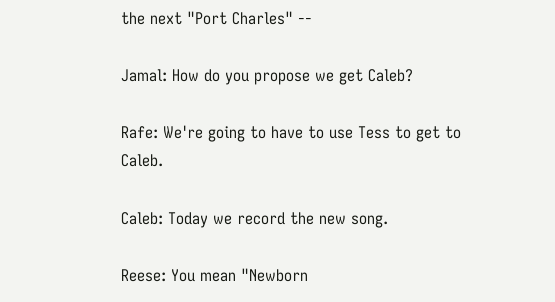the next "Port Charles" --

Jamal: How do you propose we get Caleb?

Rafe: We're going to have to use Tess to get to Caleb.

Caleb: Today we record the new song.

Reese: You mean "Newborn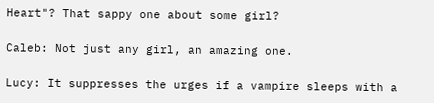Heart"? That sappy one about some girl?

Caleb: Not just any girl, an amazing one.

Lucy: It suppresses the urges if a vampire sleeps with a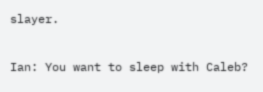slayer.

Ian: You want to sleep with Caleb?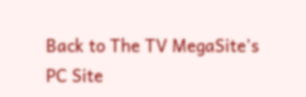Back to The TV MegaSite's PC Site